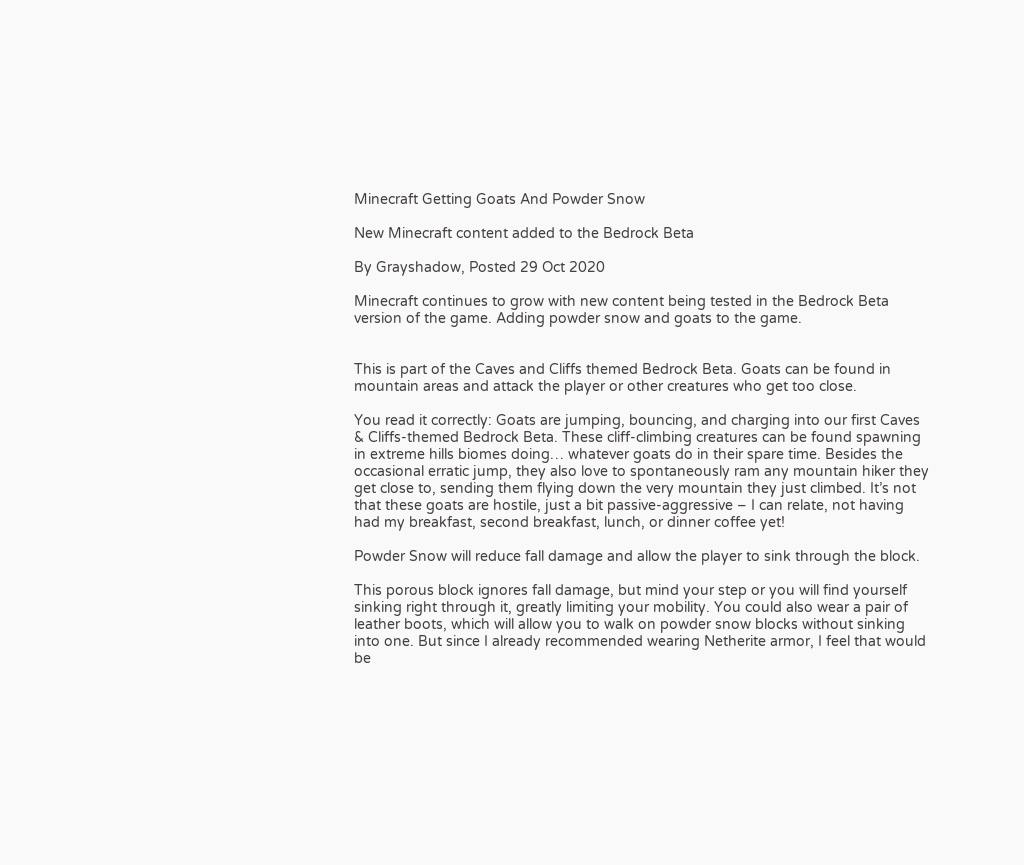Minecraft Getting Goats And Powder Snow

New Minecraft content added to the Bedrock Beta

By Grayshadow, Posted 29 Oct 2020

Minecraft continues to grow with new content being tested in the Bedrock Beta version of the game. Adding powder snow and goats to the game.


This is part of the Caves and Cliffs themed Bedrock Beta. Goats can be found in mountain areas and attack the player or other creatures who get too close.

You read it correctly: Goats are jumping, bouncing, and charging into our first Caves & Cliffs-themed Bedrock Beta. These cliff-climbing creatures can be found spawning in extreme hills biomes doing… whatever goats do in their spare time. Besides the occasional erratic jump, they also love to spontaneously ram any mountain hiker they get close to, sending them flying down the very mountain they just climbed. It’s not that these goats are hostile, just a bit passive-aggressive – I can relate, not having had my breakfast, second breakfast, lunch, or dinner coffee yet!

Powder Snow will reduce fall damage and allow the player to sink through the block.

This porous block ignores fall damage, but mind your step or you will find yourself sinking right through it, greatly limiting your mobility. You could also wear a pair of leather boots, which will allow you to walk on powder snow blocks without sinking into one. But since I already recommended wearing Netherite armor, I feel that would be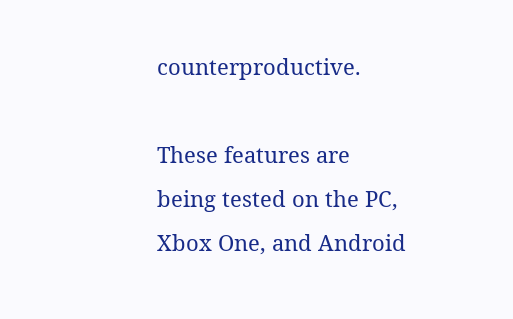counterproductive.

These features are being tested on the PC, Xbox One, and Android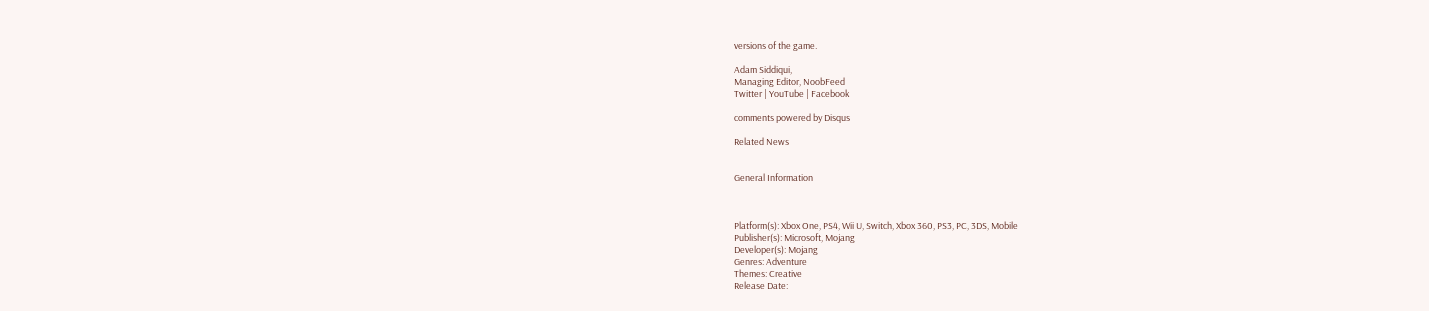versions of the game.

Adam Siddiqui,
Managing Editor, NoobFeed
Twitter | YouTube | Facebook

comments powered by Disqus

Related News


General Information



Platform(s): Xbox One, PS4, Wii U, Switch, Xbox 360, PS3, PC, 3DS, Mobile
Publisher(s): Microsoft, Mojang
Developer(s): Mojang
Genres: Adventure
Themes: Creative
Release Date: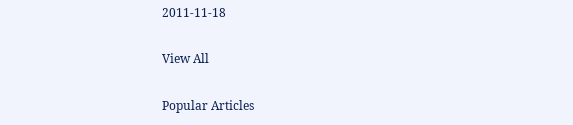2011-11-18

View All

Popular Articles